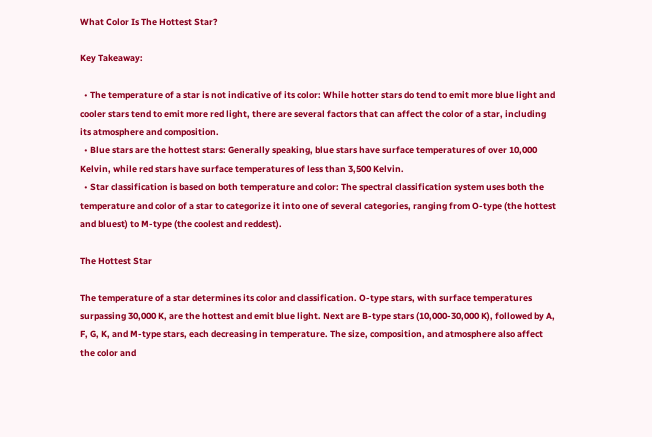What Color Is The Hottest Star?

Key Takeaway:

  • The temperature of a star is not indicative of its color: While hotter stars do tend to emit more blue light and cooler stars tend to emit more red light, there are several factors that can affect the color of a star, including its atmosphere and composition.
  • Blue stars are the hottest stars: Generally speaking, blue stars have surface temperatures of over 10,000 Kelvin, while red stars have surface temperatures of less than 3,500 Kelvin.
  • Star classification is based on both temperature and color: The spectral classification system uses both the temperature and color of a star to categorize it into one of several categories, ranging from O-type (the hottest and bluest) to M-type (the coolest and reddest).

The Hottest Star

The temperature of a star determines its color and classification. O-type stars, with surface temperatures surpassing 30,000 K, are the hottest and emit blue light. Next are B-type stars (10,000-30,000 K), followed by A, F, G, K, and M-type stars, each decreasing in temperature. The size, composition, and atmosphere also affect the color and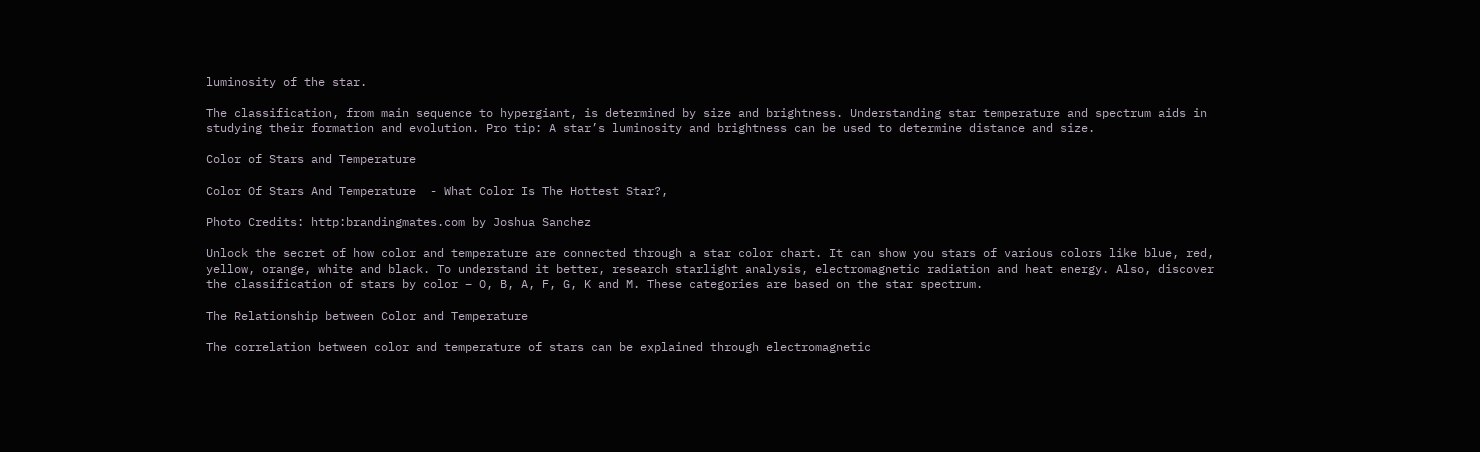luminosity of the star.

The classification, from main sequence to hypergiant, is determined by size and brightness. Understanding star temperature and spectrum aids in studying their formation and evolution. Pro tip: A star’s luminosity and brightness can be used to determine distance and size.

Color of Stars and Temperature

Color Of Stars And Temperature  - What Color Is The Hottest Star?,

Photo Credits: http:brandingmates.com by Joshua Sanchez

Unlock the secret of how color and temperature are connected through a star color chart. It can show you stars of various colors like blue, red, yellow, orange, white and black. To understand it better, research starlight analysis, electromagnetic radiation and heat energy. Also, discover the classification of stars by color – O, B, A, F, G, K and M. These categories are based on the star spectrum.

The Relationship between Color and Temperature

The correlation between color and temperature of stars can be explained through electromagnetic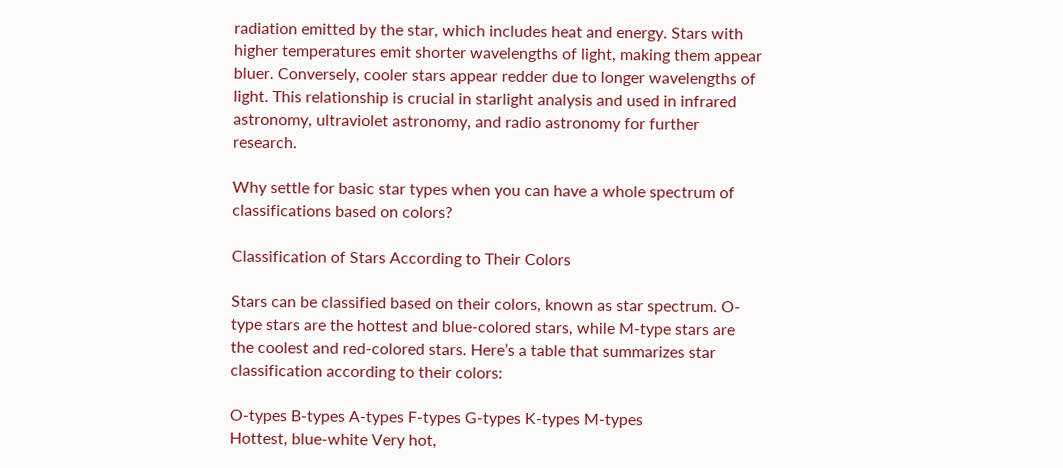radiation emitted by the star, which includes heat and energy. Stars with higher temperatures emit shorter wavelengths of light, making them appear bluer. Conversely, cooler stars appear redder due to longer wavelengths of light. This relationship is crucial in starlight analysis and used in infrared astronomy, ultraviolet astronomy, and radio astronomy for further research.

Why settle for basic star types when you can have a whole spectrum of classifications based on colors?

Classification of Stars According to Their Colors

Stars can be classified based on their colors, known as star spectrum. O-type stars are the hottest and blue-colored stars, while M-type stars are the coolest and red-colored stars. Here’s a table that summarizes star classification according to their colors:

O-types B-types A-types F-types G-types K-types M-types
Hottest, blue-white Very hot,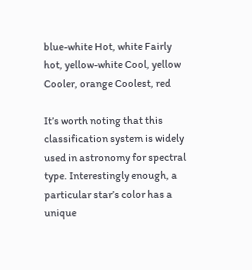blue-white Hot, white Fairly hot, yellow-white Cool, yellow Cooler, orange Coolest, red

It’s worth noting that this classification system is widely used in astronomy for spectral type. Interestingly enough, a particular star’s color has a unique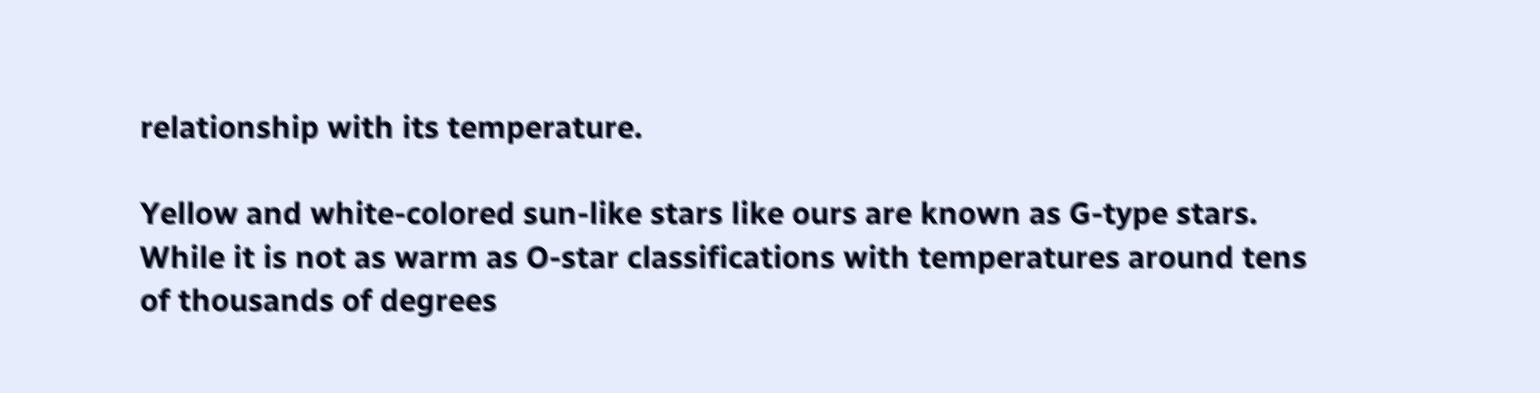relationship with its temperature.

Yellow and white-colored sun-like stars like ours are known as G-type stars. While it is not as warm as O-star classifications with temperatures around tens of thousands of degrees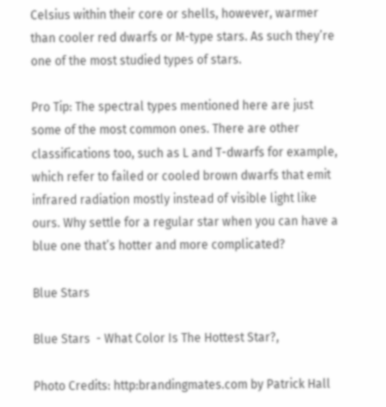Celsius within their core or shells, however, warmer than cooler red dwarfs or M-type stars. As such they’re one of the most studied types of stars.

Pro Tip: The spectral types mentioned here are just some of the most common ones. There are other classifications too, such as L and T-dwarfs for example, which refer to failed or cooled brown dwarfs that emit infrared radiation mostly instead of visible light like ours. Why settle for a regular star when you can have a blue one that’s hotter and more complicated?

Blue Stars

Blue Stars  - What Color Is The Hottest Star?,

Photo Credits: http:brandingmates.com by Patrick Hall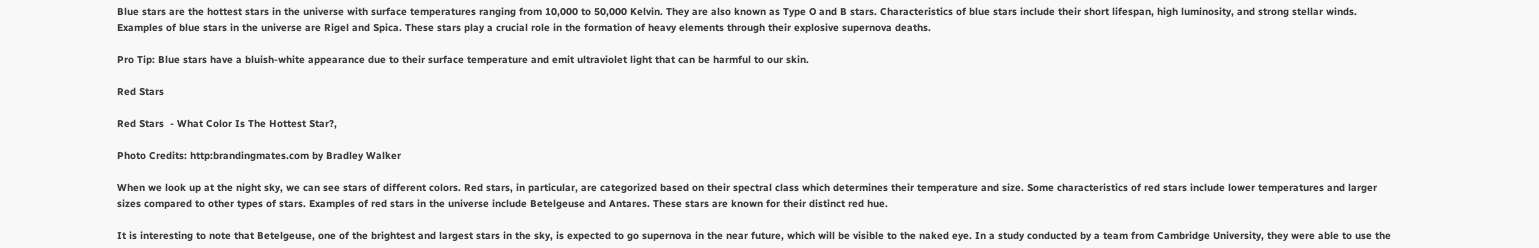Blue stars are the hottest stars in the universe with surface temperatures ranging from 10,000 to 50,000 Kelvin. They are also known as Type O and B stars. Characteristics of blue stars include their short lifespan, high luminosity, and strong stellar winds. Examples of blue stars in the universe are Rigel and Spica. These stars play a crucial role in the formation of heavy elements through their explosive supernova deaths.

Pro Tip: Blue stars have a bluish-white appearance due to their surface temperature and emit ultraviolet light that can be harmful to our skin.

Red Stars

Red Stars  - What Color Is The Hottest Star?,

Photo Credits: http:brandingmates.com by Bradley Walker

When we look up at the night sky, we can see stars of different colors. Red stars, in particular, are categorized based on their spectral class which determines their temperature and size. Some characteristics of red stars include lower temperatures and larger sizes compared to other types of stars. Examples of red stars in the universe include Betelgeuse and Antares. These stars are known for their distinct red hue.

It is interesting to note that Betelgeuse, one of the brightest and largest stars in the sky, is expected to go supernova in the near future, which will be visible to the naked eye. In a study conducted by a team from Cambridge University, they were able to use the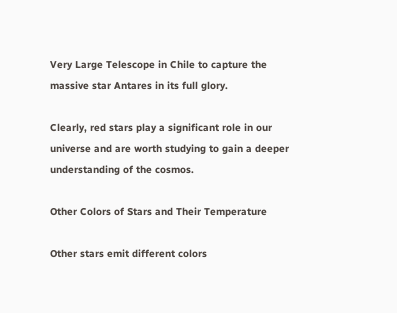Very Large Telescope in Chile to capture the massive star Antares in its full glory.

Clearly, red stars play a significant role in our universe and are worth studying to gain a deeper understanding of the cosmos.

Other Colors of Stars and Their Temperature

Other stars emit different colors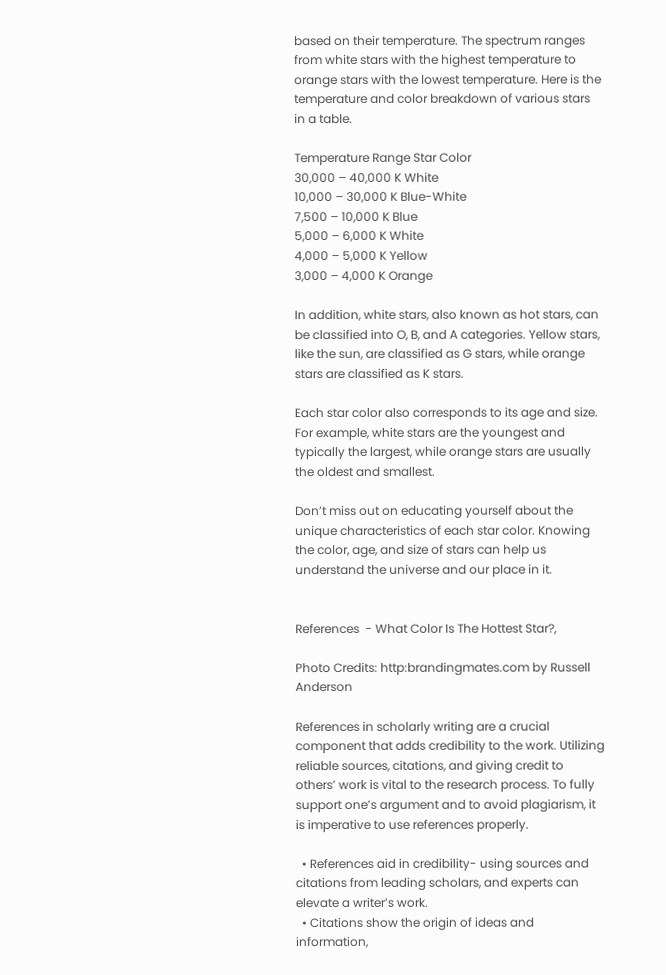based on their temperature. The spectrum ranges from white stars with the highest temperature to orange stars with the lowest temperature. Here is the temperature and color breakdown of various stars in a table.

Temperature Range Star Color
30,000 – 40,000 K White
10,000 – 30,000 K Blue-White
7,500 – 10,000 K Blue
5,000 – 6,000 K White
4,000 – 5,000 K Yellow
3,000 – 4,000 K Orange

In addition, white stars, also known as hot stars, can be classified into O, B, and A categories. Yellow stars, like the sun, are classified as G stars, while orange stars are classified as K stars.

Each star color also corresponds to its age and size. For example, white stars are the youngest and typically the largest, while orange stars are usually the oldest and smallest.

Don’t miss out on educating yourself about the unique characteristics of each star color. Knowing the color, age, and size of stars can help us understand the universe and our place in it.


References  - What Color Is The Hottest Star?,

Photo Credits: http:brandingmates.com by Russell Anderson

References in scholarly writing are a crucial component that adds credibility to the work. Utilizing reliable sources, citations, and giving credit to others’ work is vital to the research process. To fully support one’s argument and to avoid plagiarism, it is imperative to use references properly.

  • References aid in credibility- using sources and citations from leading scholars, and experts can elevate a writer’s work.
  • Citations show the origin of ideas and information,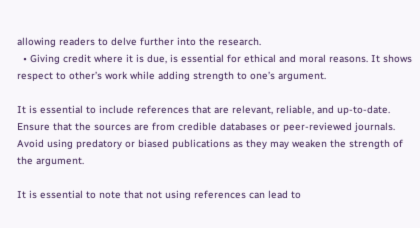allowing readers to delve further into the research.
  • Giving credit where it is due, is essential for ethical and moral reasons. It shows respect to other’s work while adding strength to one’s argument.

It is essential to include references that are relevant, reliable, and up-to-date. Ensure that the sources are from credible databases or peer-reviewed journals. Avoid using predatory or biased publications as they may weaken the strength of the argument.

It is essential to note that not using references can lead to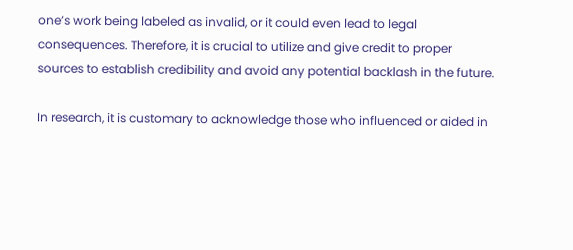one’s work being labeled as invalid, or it could even lead to legal consequences. Therefore, it is crucial to utilize and give credit to proper sources to establish credibility and avoid any potential backlash in the future.

In research, it is customary to acknowledge those who influenced or aided in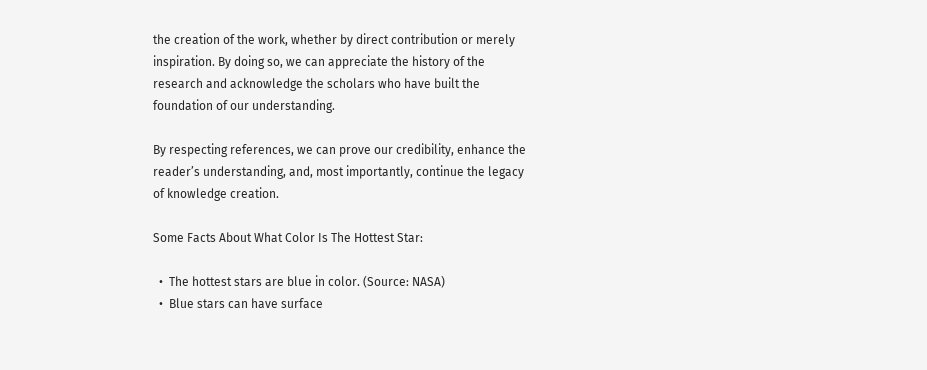the creation of the work, whether by direct contribution or merely inspiration. By doing so, we can appreciate the history of the research and acknowledge the scholars who have built the foundation of our understanding.

By respecting references, we can prove our credibility, enhance the reader’s understanding, and, most importantly, continue the legacy of knowledge creation.

Some Facts About What Color Is The Hottest Star:

  •  The hottest stars are blue in color. (Source: NASA)
  •  Blue stars can have surface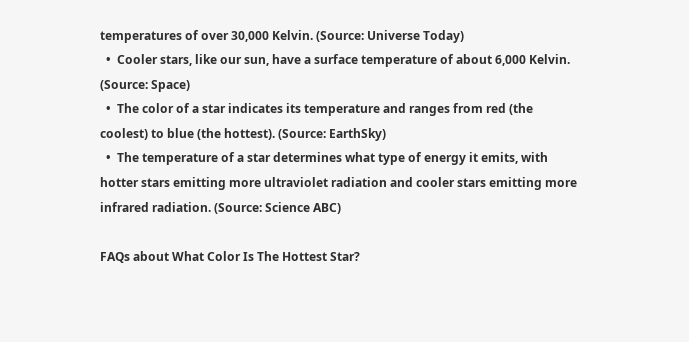temperatures of over 30,000 Kelvin. (Source: Universe Today)
  •  Cooler stars, like our sun, have a surface temperature of about 6,000 Kelvin. (Source: Space)
  •  The color of a star indicates its temperature and ranges from red (the coolest) to blue (the hottest). (Source: EarthSky)
  •  The temperature of a star determines what type of energy it emits, with hotter stars emitting more ultraviolet radiation and cooler stars emitting more infrared radiation. (Source: Science ABC)

FAQs about What Color Is The Hottest Star?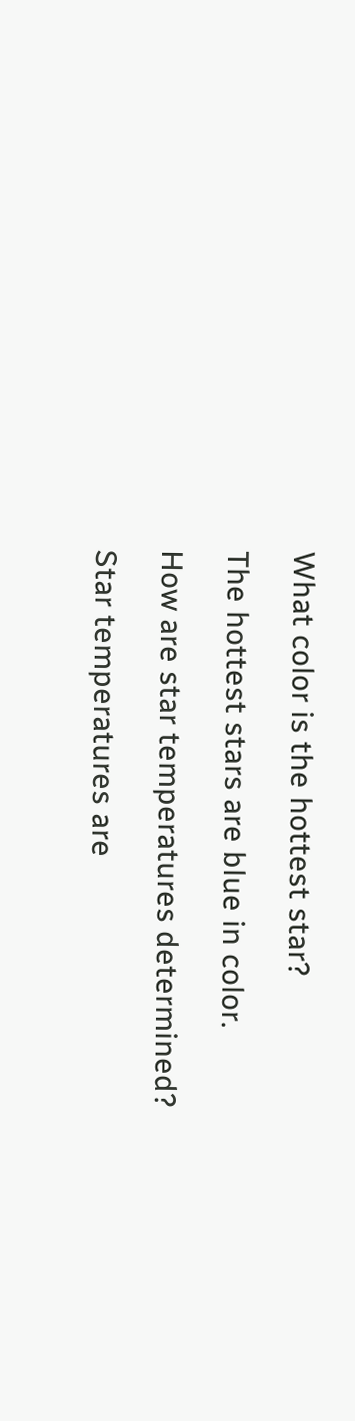What color is the hottest star?

The hottest stars are blue in color.

How are star temperatures determined?

Star temperatures are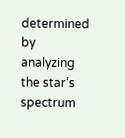determined by analyzing the star’s spectrum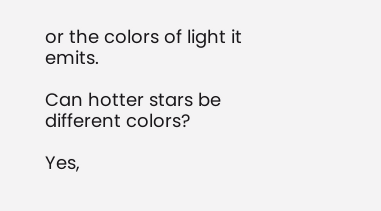or the colors of light it emits.

Can hotter stars be different colors?

Yes,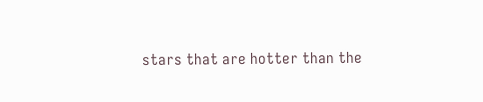stars that are hotter than the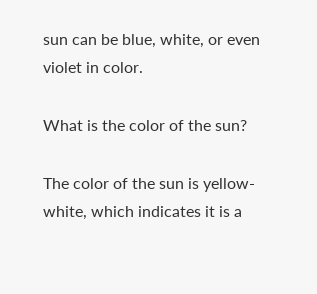sun can be blue, white, or even violet in color.

What is the color of the sun?

The color of the sun is yellow-white, which indicates it is a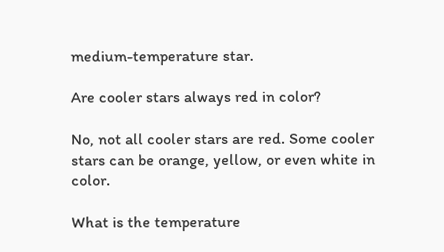medium-temperature star.

Are cooler stars always red in color?

No, not all cooler stars are red. Some cooler stars can be orange, yellow, or even white in color.

What is the temperature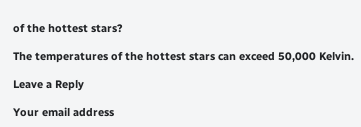of the hottest stars?

The temperatures of the hottest stars can exceed 50,000 Kelvin.

Leave a Reply

Your email address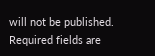will not be published. Required fields are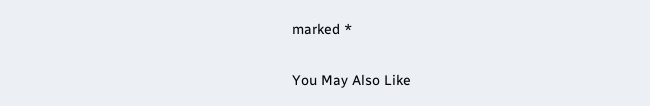marked *

You May Also Like